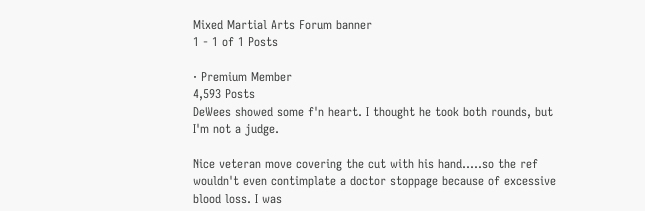Mixed Martial Arts Forum banner
1 - 1 of 1 Posts

· Premium Member
4,593 Posts
DeWees showed some f'n heart. I thought he took both rounds, but I'm not a judge.

Nice veteran move covering the cut with his hand.....so the ref wouldn't even contimplate a doctor stoppage because of excessive blood loss. I was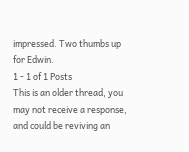impressed. Two thumbs up for Edwin.
1 - 1 of 1 Posts
This is an older thread, you may not receive a response, and could be reviving an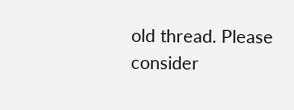old thread. Please consider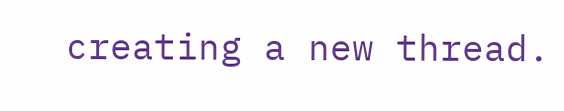creating a new thread.